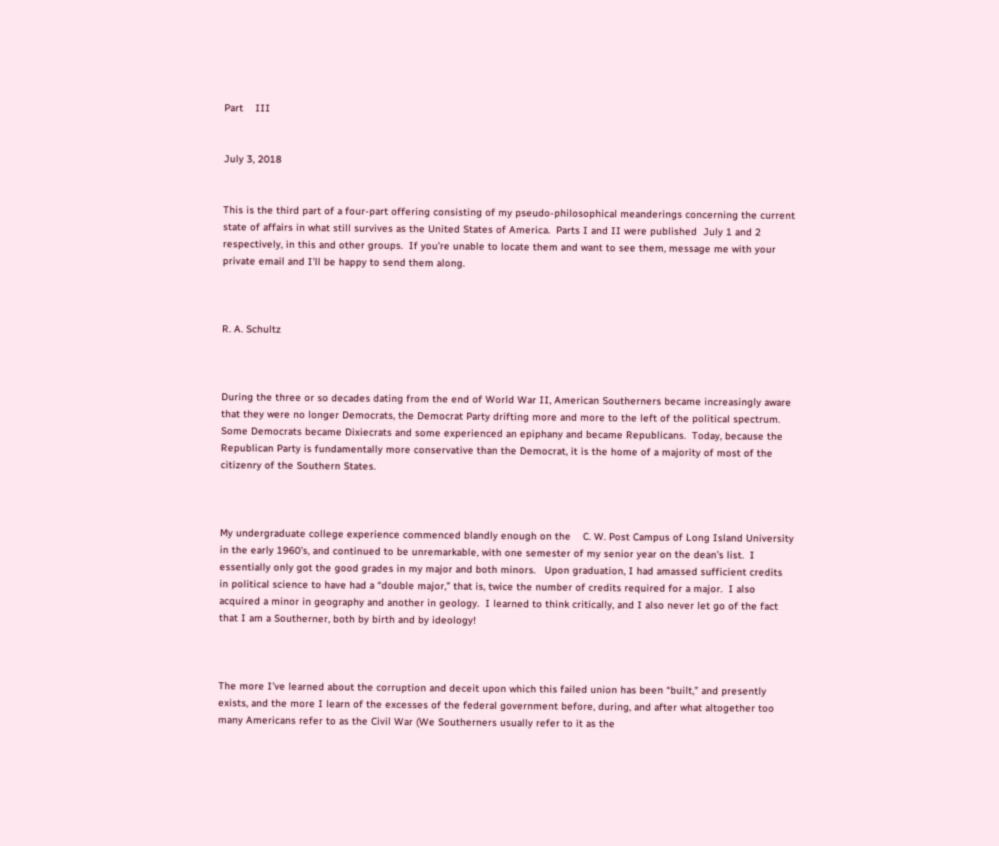Part    III


July 3, 2018


This is the third part of a four-part offering consisting of my pseudo-philosophical meanderings concerning the current state of affairs in what still survives as the United States of America.  Parts I and II were published  July 1 and 2 respectively, in this and other groups.  If you’re unable to locate them and want to see them, message me with your private email and I’ll be happy to send them along.



R. A. Schultz



During the three or so decades dating from the end of World War II, American Southerners became increasingly aware that they were no longer Democrats, the Democrat Party drifting more and more to the left of the political spectrum.  Some Democrats became Dixiecrats and some experienced an epiphany and became Republicans.  Today, because the Republican Party is fundamentally more conservative than the Democrat, it is the home of a majority of most of the citizenry of the Southern States.



My undergraduate college experience commenced blandly enough on the    C. W. Post Campus of Long Island University in the early 1960’s, and continued to be unremarkable, with one semester of my senior year on the dean’s list.  I essentially only got the good grades in my major and both minors.   Upon graduation, I had amassed sufficient credits in political science to have had a “double major,” that is, twice the number of credits required for a major.  I also acquired a minor in geography and another in geology.  I learned to think critically, and I also never let go of the fact that I am a Southerner, both by birth and by ideology!



The more I’ve learned about the corruption and deceit upon which this failed union has been “built,” and presently exists, and the more I learn of the excesses of the federal government before, during, and after what altogether too many Americans refer to as the Civil War (We Southerners usually refer to it as the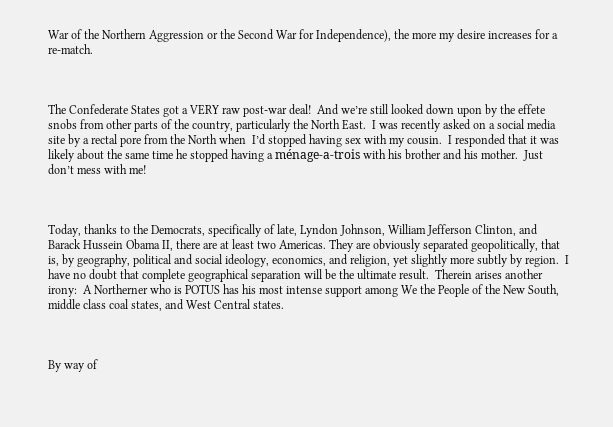War of the Northern Aggression or the Second War for Independence), the more my desire increases for a re-match.



The Confederate States got a VERY raw post-war deal!  And we’re still looked down upon by the effete snobs from other parts of the country, particularly the North East.  I was recently asked on a social media site by a rectal pore from the North when  I’d stopped having sex with my cousin.  I responded that it was likely about the same time he stopped having a ménage-a-trois with his brother and his mother.  Just don’t mess with me!



Today, thanks to the Democrats, specifically of late, Lyndon Johnson, William Jefferson Clinton, and Barack Hussein Obama II, there are at least two Americas. They are obviously separated geopolitically, that is, by geography, political and social ideology, economics, and religion, yet slightly more subtly by region.  I have no doubt that complete geographical separation will be the ultimate result.  Therein arises another irony:  A Northerner who is POTUS has his most intense support among We the People of the New South, middle class coal states, and West Central states.



By way of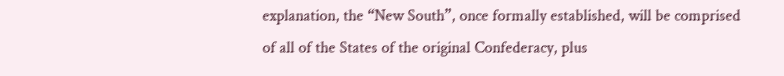explanation, the “New South”, once formally established, will be comprised of all of the States of the original Confederacy, plus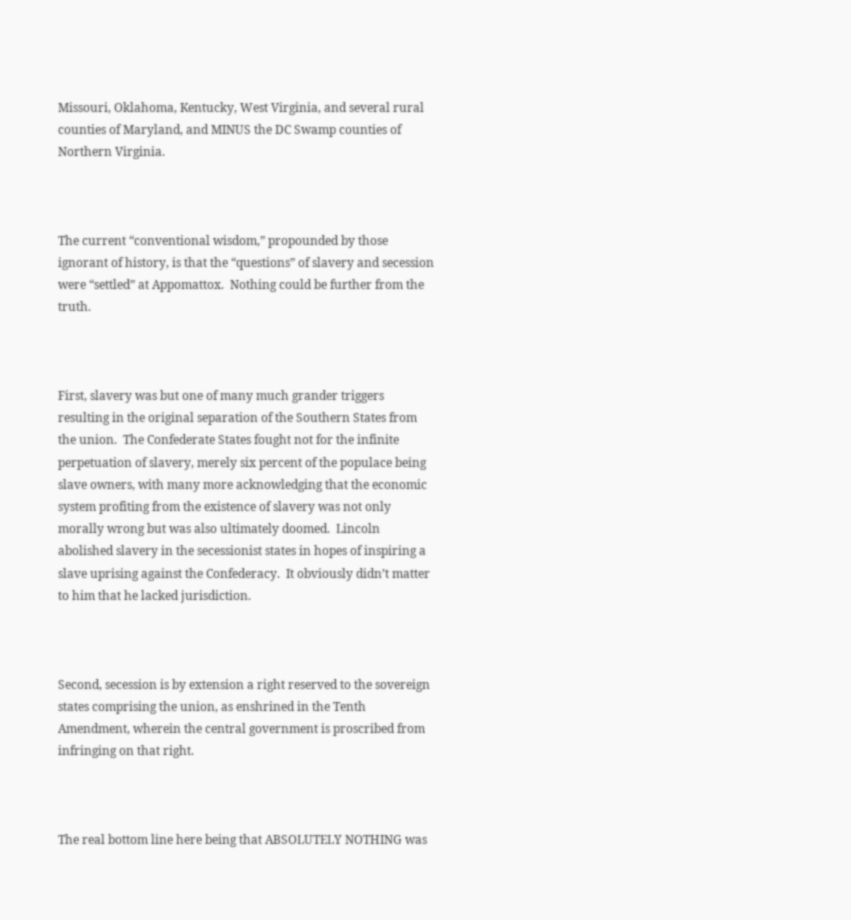Missouri, Oklahoma, Kentucky, West Virginia, and several rural counties of Maryland, and MINUS the DC Swamp counties of Northern Virginia.



The current “conventional wisdom,” propounded by those ignorant of history, is that the “questions” of slavery and secession were “settled” at Appomattox.  Nothing could be further from the truth.



First, slavery was but one of many much grander triggers resulting in the original separation of the Southern States from the union.  The Confederate States fought not for the infinite perpetuation of slavery, merely six percent of the populace being slave owners, with many more acknowledging that the economic system profiting from the existence of slavery was not only morally wrong but was also ultimately doomed.  Lincoln abolished slavery in the secessionist states in hopes of inspiring a slave uprising against the Confederacy.  It obviously didn’t matter to him that he lacked jurisdiction.



Second, secession is by extension a right reserved to the sovereign states comprising the union, as enshrined in the Tenth Amendment, wherein the central government is proscribed from infringing on that right.



The real bottom line here being that ABSOLUTELY NOTHING was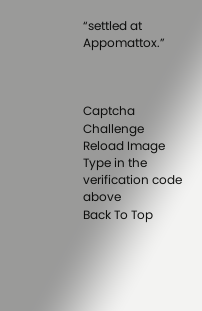“settled at Appomattox.”



Captcha Challenge
Reload Image
Type in the verification code above
Back To Top